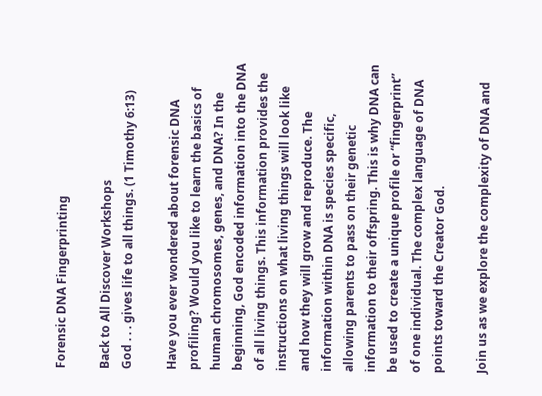Forensic DNA Fingerprinting

Back to All Discover Workshops
God . . . gives life to all things. (1 Timothy 6:13)

Have you ever wondered about forensic DNA profiling? Would you like to learn the basics of human chromosomes, genes, and DNA? In the beginning, God encoded information into the DNA of all living things. This information provides the instructions on what living things will look like and how they will grow and reproduce. The information within DNA is species specific, allowing parents to pass on their genetic information to their offspring. This is why DNA can be used to create a unique profile or “fingerprint” of one individual. The complex language of DNA points toward the Creator God.

Join us as we explore the complexity of DNA and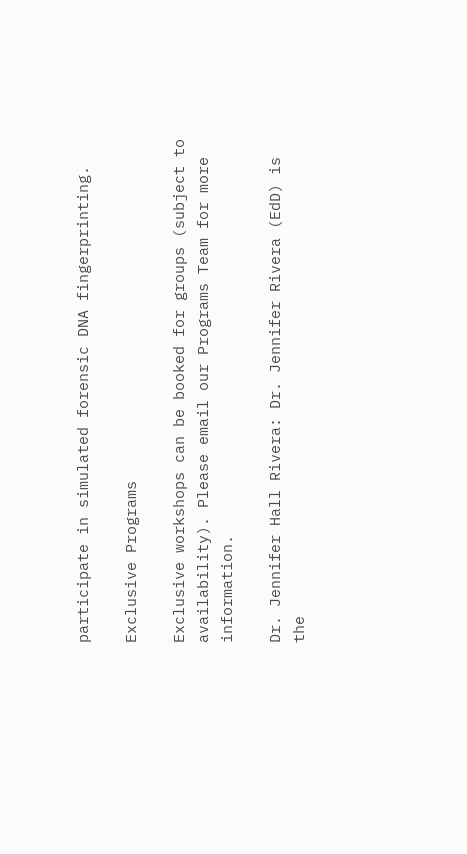participate in simulated forensic DNA fingerprinting.

Exclusive Programs

Exclusive workshops can be booked for groups (subject to availability). Please email our Programs Team for more information.

Dr. Jennifer Hall Rivera: Dr. Jennifer Rivera (EdD) is the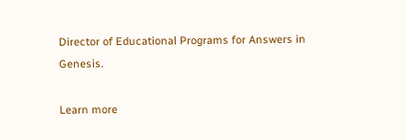Director of Educational Programs for Answers in Genesis.

Learn more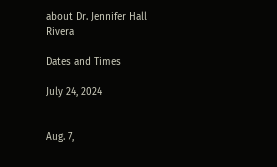about Dr. Jennifer Hall Rivera

Dates and Times

July 24, 2024


Aug. 7,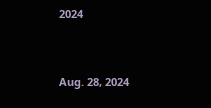2024


Aug. 28, 2024